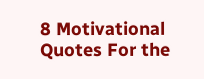8 Motivational Quotes For the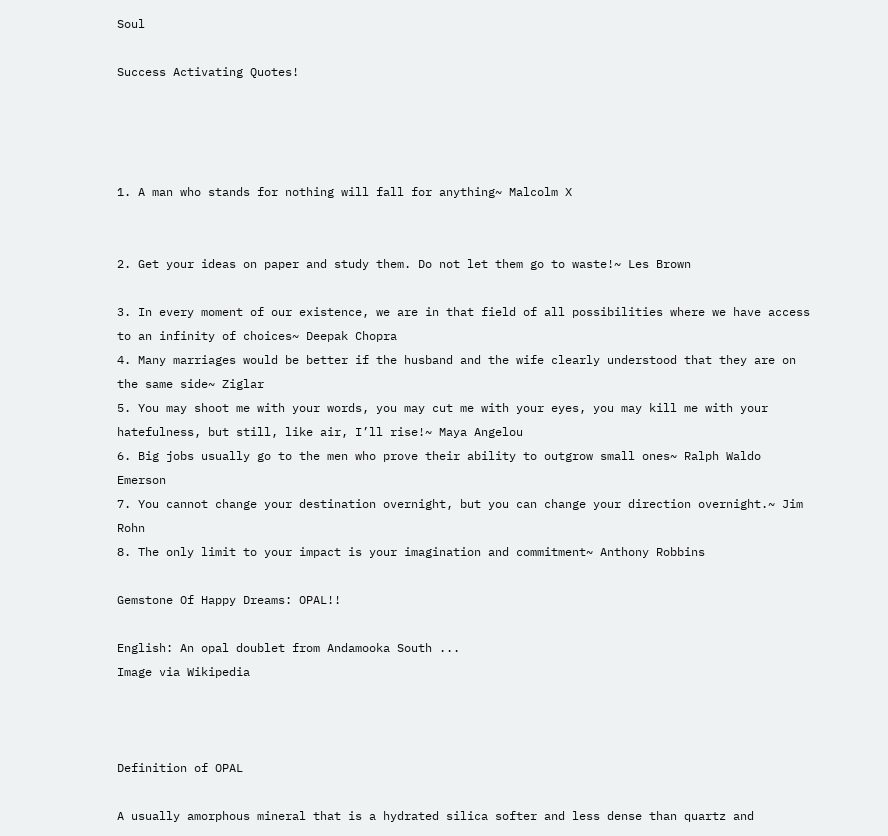Soul

Success Activating Quotes!




1. A man who stands for nothing will fall for anything~ Malcolm X


2. Get your ideas on paper and study them. Do not let them go to waste!~ Les Brown

3. In every moment of our existence, we are in that field of all possibilities where we have access to an infinity of choices~ Deepak Chopra
4. Many marriages would be better if the husband and the wife clearly understood that they are on the same side~ Ziglar
5. You may shoot me with your words, you may cut me with your eyes, you may kill me with your hatefulness, but still, like air, I’ll rise!~ Maya Angelou
6. Big jobs usually go to the men who prove their ability to outgrow small ones~ Ralph Waldo Emerson
7. You cannot change your destination overnight, but you can change your direction overnight.~ Jim Rohn
8. The only limit to your impact is your imagination and commitment~ Anthony Robbins

Gemstone Of Happy Dreams: OPAL!!

English: An opal doublet from Andamooka South ...
Image via Wikipedia



Definition of OPAL

A usually amorphous mineral that is a hydrated silica softer and less dense than quartz and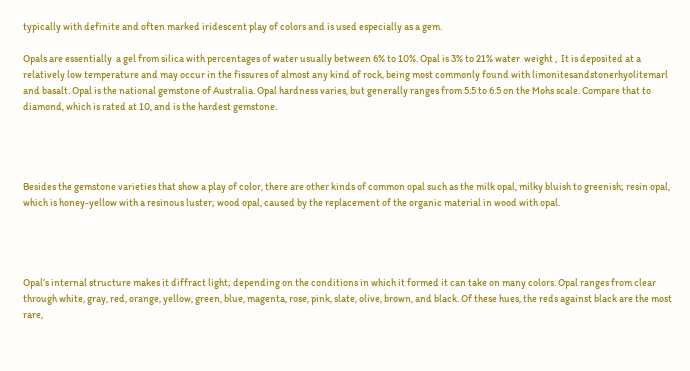typically with definite and often marked iridescent play of colors and is used especially as a gem.

Opals are essentially  a gel from silica with percentages of water usually between 6% to 10%. Opal is 3% to 21% water  weight ,  It is deposited at a relatively low temperature and may occur in the fissures of almost any kind of rock, being most commonly found with limonitesandstonerhyolitemarl and basalt. Opal is the national gemstone of Australia. Opal hardness varies, but generally ranges from 5.5 to 6.5 on the Mohs scale. Compare that to diamond, which is rated at 10, and is the hardest gemstone.




Besides the gemstone varieties that show a play of color, there are other kinds of common opal such as the milk opal, milky bluish to greenish; resin opal, which is honey-yellow with a resinous luster; wood opal, caused by the replacement of the organic material in wood with opal.




Opal’s internal structure makes it diffract light; depending on the conditions in which it formed it can take on many colors. Opal ranges from clear through white, gray, red, orange, yellow, green, blue, magenta, rose, pink, slate, olive, brown, and black. Of these hues, the reds against black are the most rare,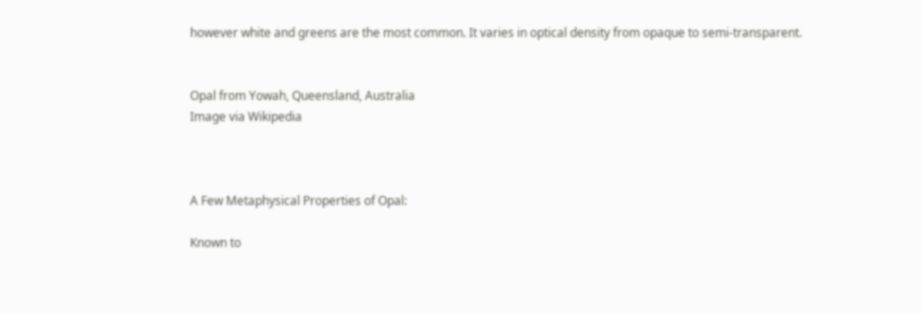however white and greens are the most common. It varies in optical density from opaque to semi-transparent.


Opal from Yowah, Queensland, Australia
Image via Wikipedia



A Few Metaphysical Properties of Opal:

Known to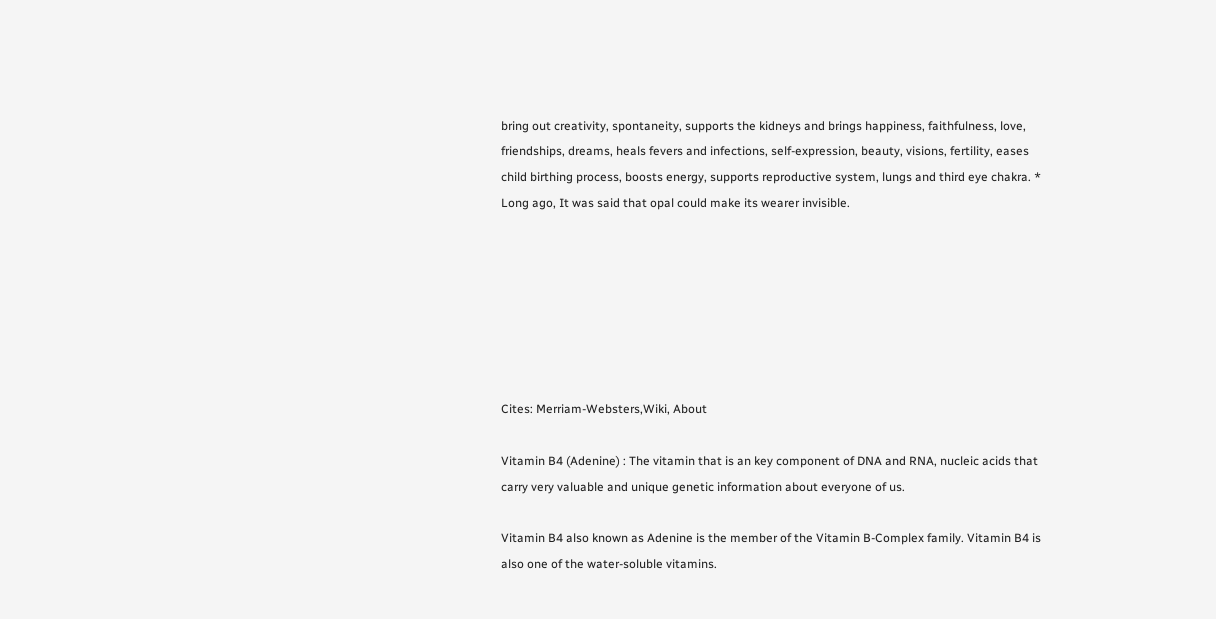bring out creativity, spontaneity, supports the kidneys and brings happiness, faithfulness, love, friendships, dreams, heals fevers and infections, self-expression, beauty, visions, fertility, eases child birthing process, boosts energy, supports reproductive system, lungs and third eye chakra. * Long ago, It was said that opal could make its wearer invisible.







Cites: Merriam-Websters,Wiki, About

Vitamin B4 (Adenine) : The vitamin that is an key component of DNA and RNA, nucleic acids that carry very valuable and unique genetic information about everyone of us.

Vitamin B4 also known as Adenine is the member of the Vitamin B-Complex family. Vitamin B4 is also one of the water-soluble vitamins.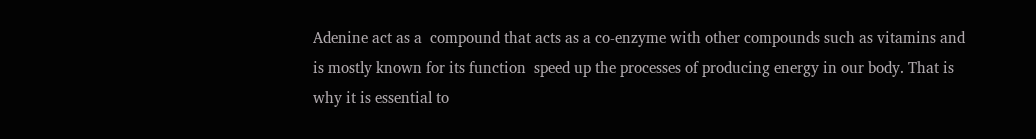Adenine act as a  compound that acts as a co-enzyme with other compounds such as vitamins and is mostly known for its function  speed up the processes of producing energy in our body. That is why it is essential to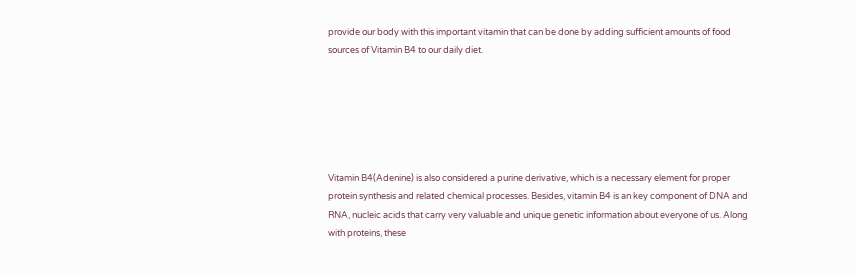provide our body with this important vitamin that can be done by adding sufficient amounts of food sources of Vitamin B4 to our daily diet.






Vitamin B4(Adenine) is also considered a purine derivative, which is a necessary element for proper protein synthesis and related chemical processes. Besides, vitamin B4 is an key component of DNA and RNA, nucleic acids that carry very valuable and unique genetic information about everyone of us. Along with proteins, these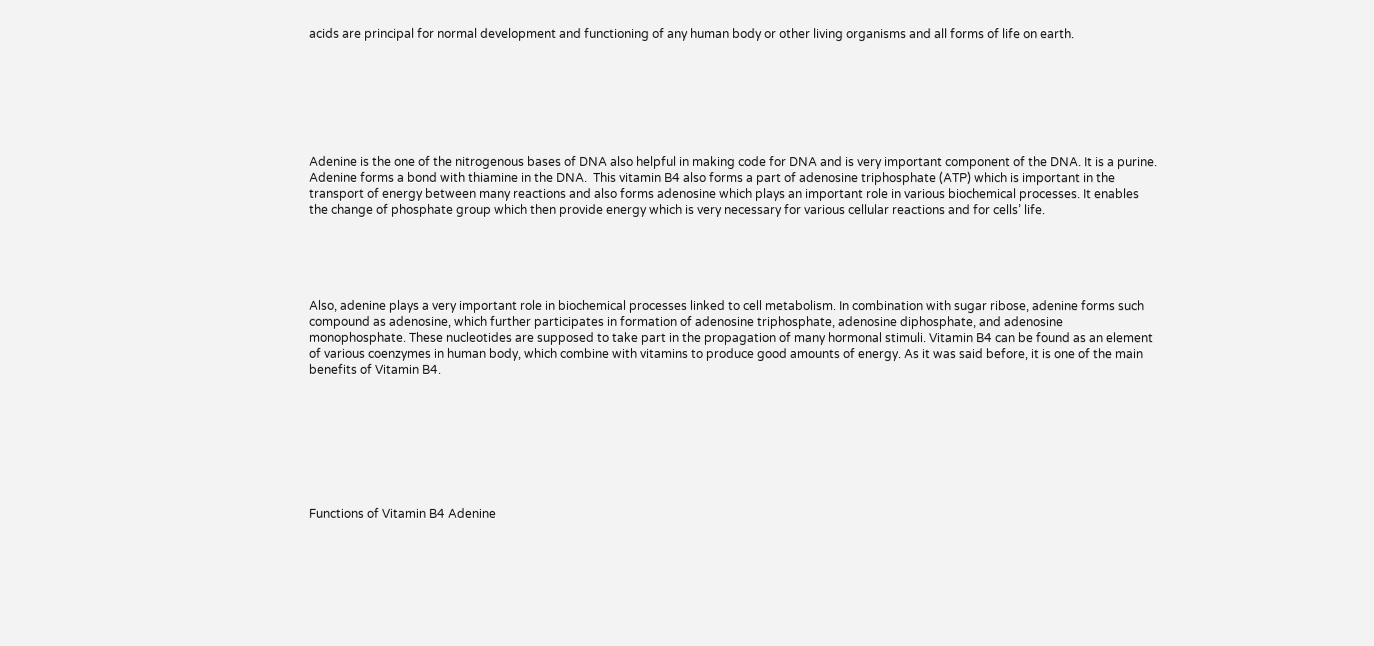acids are principal for normal development and functioning of any human body or other living organisms and all forms of life on earth.







Adenine is the one of the nitrogenous bases of DNA also helpful in making code for DNA and is very important component of the DNA. It is a purine. Adenine forms a bond with thiamine in the DNA.  This vitamin B4 also forms a part of adenosine triphosphate (ATP) which is important in the transport of energy between many reactions and also forms adenosine which plays an important role in various biochemical processes. It enables the change of phosphate group which then provide energy which is very necessary for various cellular reactions and for cells’ life.





Also, adenine plays a very important role in biochemical processes linked to cell metabolism. In combination with sugar ribose, adenine forms such compound as adenosine, which further participates in formation of adenosine triphosphate, adenosine diphosphate, and adenosine monophosphate. These nucleotides are supposed to take part in the propagation of many hormonal stimuli. Vitamin B4 can be found as an element of various coenzymes in human body, which combine with vitamins to produce good amounts of energy. As it was said before, it is one of the main benefits of Vitamin B4.








Functions of Vitamin B4 Adenine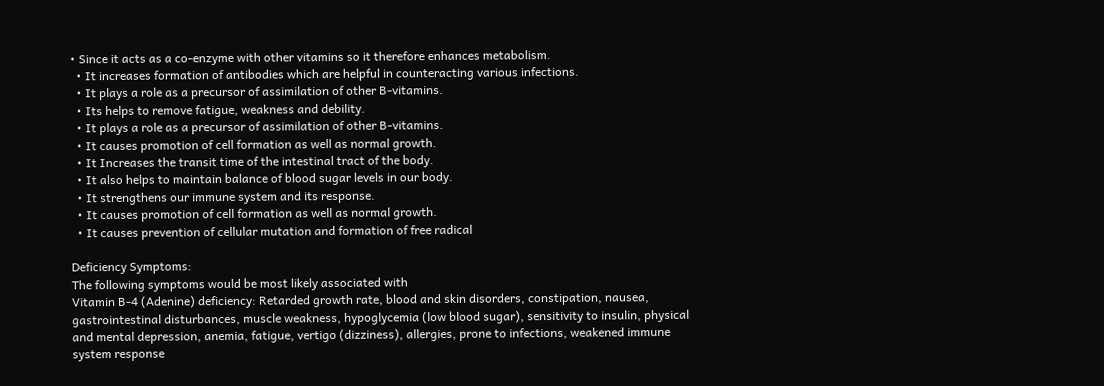• Since it acts as a co-enzyme with other vitamins so it therefore enhances metabolism.
  • It increases formation of antibodies which are helpful in counteracting various infections.
  • It plays a role as a precursor of assimilation of other B-vitamins.
  • Its helps to remove fatigue, weakness and debility.
  • It plays a role as a precursor of assimilation of other B-vitamins.
  • It causes promotion of cell formation as well as normal growth.
  • It Increases the transit time of the intestinal tract of the body.
  • It also helps to maintain balance of blood sugar levels in our body.
  • It strengthens our immune system and its response.
  • It causes promotion of cell formation as well as normal growth.
  • It causes prevention of cellular mutation and formation of free radical

Deficiency Symptoms:
The following symptoms would be most likely associated with
Vitamin B-4 (Adenine) deficiency: Retarded growth rate, blood and skin disorders, constipation, nausea, gastrointestinal disturbances, muscle weakness, hypoglycemia (low blood sugar), sensitivity to insulin, physical and mental depression, anemia, fatigue, vertigo (dizziness), allergies, prone to infections, weakened immune system response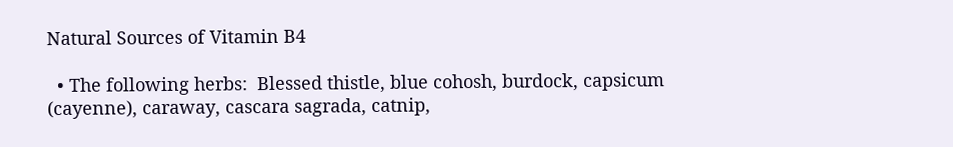Natural Sources of Vitamin B4

  • The following herbs:  Blessed thistle, blue cohosh, burdock, capsicum (cayenne), caraway, cascara sagrada, catnip,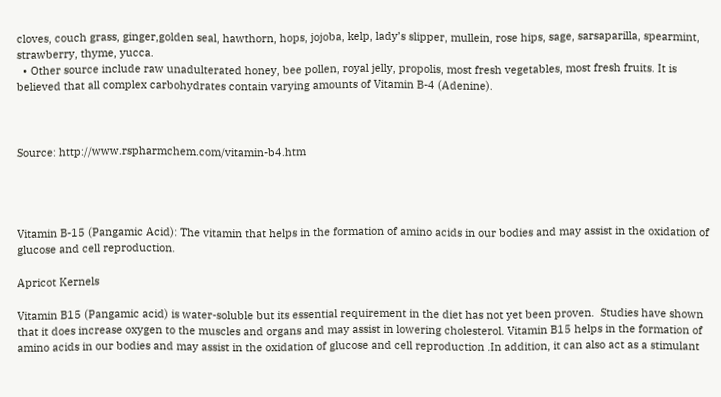cloves, couch grass, ginger,golden seal, hawthorn, hops, jojoba, kelp, lady’s slipper, mullein, rose hips, sage, sarsaparilla, spearmint, strawberry, thyme, yucca.
  • Other source include raw unadulterated honey, bee pollen, royal jelly, propolis, most fresh vegetables, most fresh fruits. It is believed that all complex carbohydrates contain varying amounts of Vitamin B-4 (Adenine).



Source: http://www.rspharmchem.com/vitamin-b4.htm




Vitamin B-15 (Pangamic Acid): The vitamin that helps in the formation of amino acids in our bodies and may assist in the oxidation of glucose and cell reproduction.

Apricot Kernels

Vitamin B15 (Pangamic acid) is water-soluble but its essential requirement in the diet has not yet been proven.  Studies have shown that it does increase oxygen to the muscles and organs and may assist in lowering cholesterol. Vitamin B15 helps in the formation of amino acids in our bodies and may assist in the oxidation of glucose and cell reproduction .In addition, it can also act as a stimulant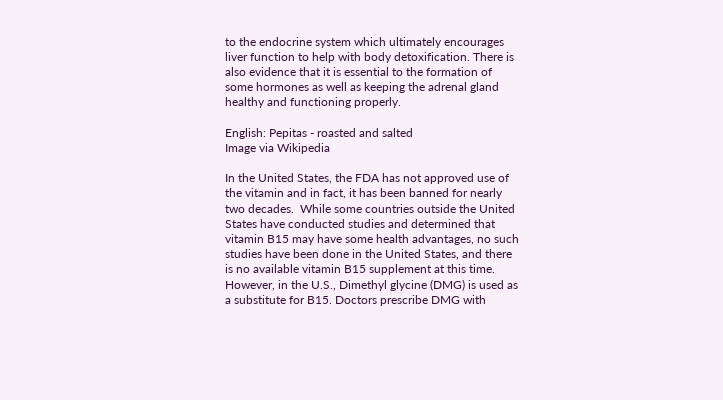to the endocrine system which ultimately encourages liver function to help with body detoxification. There is also evidence that it is essential to the formation of some hormones as well as keeping the adrenal gland healthy and functioning properly.

English: Pepitas - roasted and salted
Image via Wikipedia

In the United States, the FDA has not approved use of the vitamin and in fact, it has been banned for nearly two decades.  While some countries outside the United States have conducted studies and determined that vitamin B15 may have some health advantages, no such studies have been done in the United States, and there is no available vitamin B15 supplement at this time. However, in the U.S., Dimethyl glycine (DMG) is used as a substitute for B15. Doctors prescribe DMG with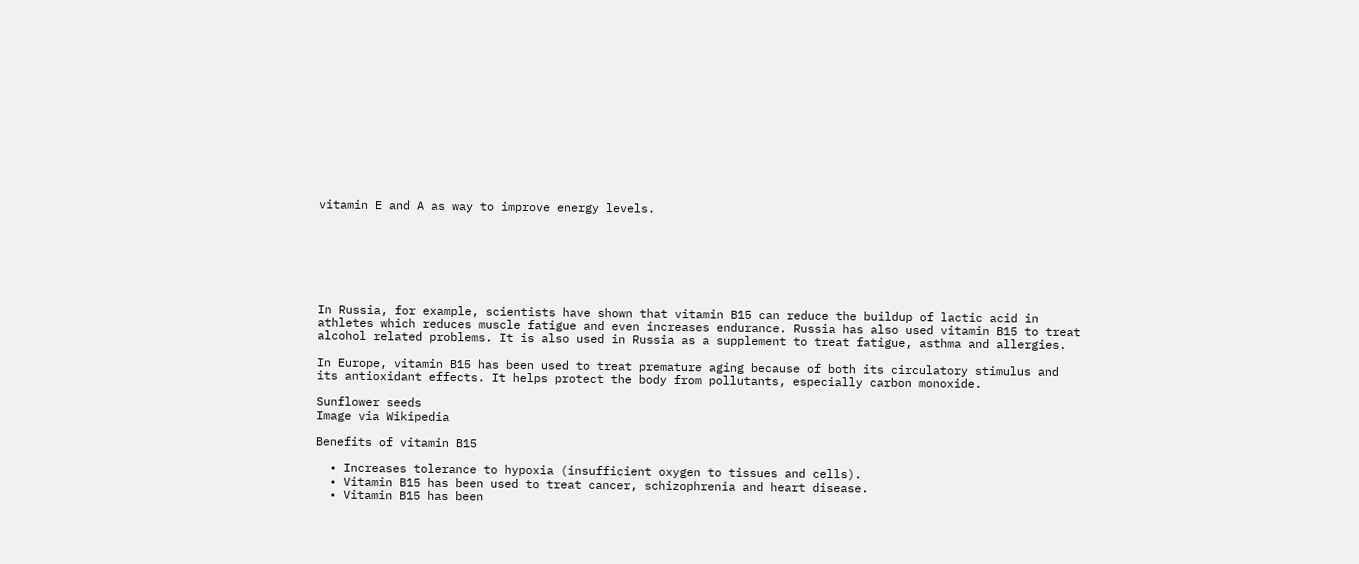vitamin E and A as way to improve energy levels.







In Russia, for example, scientists have shown that vitamin B15 can reduce the buildup of lactic acid in athletes which reduces muscle fatigue and even increases endurance. Russia has also used vitamin B15 to treat alcohol related problems. It is also used in Russia as a supplement to treat fatigue, asthma and allergies.

In Europe, vitamin B15 has been used to treat premature aging because of both its circulatory stimulus and its antioxidant effects. It helps protect the body from pollutants, especially carbon monoxide.

Sunflower seeds
Image via Wikipedia

Benefits of vitamin B15

  • Increases tolerance to hypoxia (insufficient oxygen to tissues and cells).
  • Vitamin B15 has been used to treat cancer, schizophrenia and heart disease.
  • Vitamin B15 has been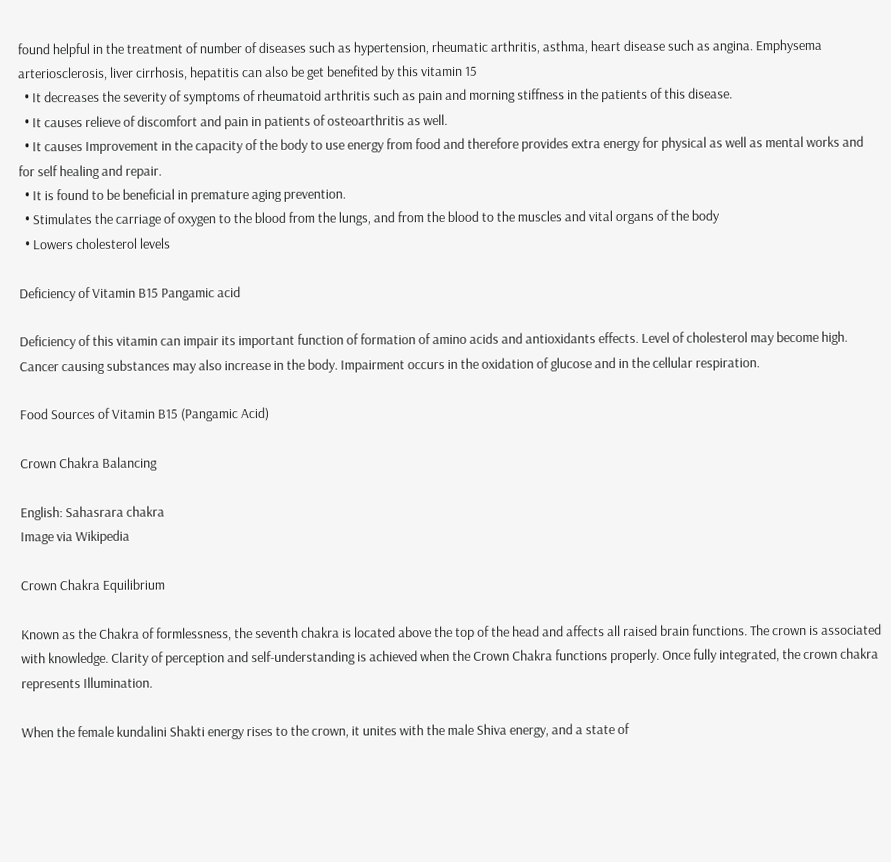found helpful in the treatment of number of diseases such as hypertension, rheumatic arthritis, asthma, heart disease such as angina. Emphysema arteriosclerosis, liver cirrhosis, hepatitis can also be get benefited by this vitamin 15
  • It decreases the severity of symptoms of rheumatoid arthritis such as pain and morning stiffness in the patients of this disease.
  • It causes relieve of discomfort and pain in patients of osteoarthritis as well.
  • It causes Improvement in the capacity of the body to use energy from food and therefore provides extra energy for physical as well as mental works and for self healing and repair.
  • It is found to be beneficial in premature aging prevention.
  • Stimulates the carriage of oxygen to the blood from the lungs, and from the blood to the muscles and vital organs of the body
  • Lowers cholesterol levels

Deficiency of Vitamin B15 Pangamic acid

Deficiency of this vitamin can impair its important function of formation of amino acids and antioxidants effects. Level of cholesterol may become high. Cancer causing substances may also increase in the body. Impairment occurs in the oxidation of glucose and in the cellular respiration.

Food Sources of Vitamin B15 (Pangamic Acid)

Crown Chakra Balancing

English: Sahasrara chakra
Image via Wikipedia

Crown Chakra Equilibrium

Known as the Chakra of formlessness, the seventh chakra is located above the top of the head and affects all raised brain functions. The crown is associated with knowledge. Clarity of perception and self-understanding is achieved when the Crown Chakra functions properly. Once fully integrated, the crown chakra represents Illumination.

When the female kundalini Shakti energy rises to the crown, it unites with the male Shiva energy, and a state of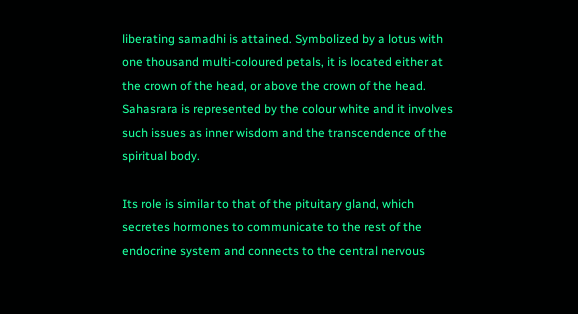liberating samadhi is attained. Symbolized by a lotus with one thousand multi-coloured petals, it is located either at the crown of the head, or above the crown of the head. Sahasrara is represented by the colour white and it involves such issues as inner wisdom and the transcendence of the spiritual body.

Its role is similar to that of the pituitary gland, which secretes hormones to communicate to the rest of the endocrine system and connects to the central nervous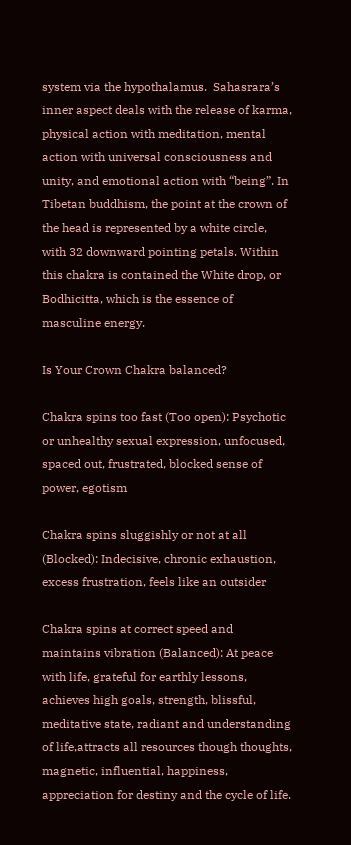system via the hypothalamus.  Sahasrara’s inner aspect deals with the release of karma, physical action with meditation, mental action with universal consciousness and unity, and emotional action with “being”. In Tibetan buddhism, the point at the crown of the head is represented by a white circle, with 32 downward pointing petals. Within this chakra is contained the White drop, or Bodhicitta, which is the essence of masculine energy.

Is Your Crown Chakra balanced?

Chakra spins too fast (Too open): Psychotic or unhealthy sexual expression, unfocused, spaced out, frustrated, blocked sense of power, egotism

Chakra spins sluggishly or not at all (Blocked): Indecisive, chronic exhaustion, excess frustration, feels like an outsider

Chakra spins at correct speed and maintains vibration (Balanced): At peace with life, grateful for earthly lessons, achieves high goals, strength, blissful, meditative state, radiant and understanding of life,attracts all resources though thoughts, magnetic, influential, happiness, appreciation for destiny and the cycle of life.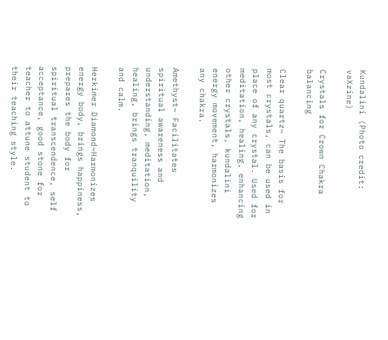Kundalini (Photo credit: vaXzine)

Crystals for Crown Chakra balancing

Clear quartz~ The basis for most crystals, can be used in place of any crystal. Used for meditation, healing, enhancing other crystals, kundalini energy movement, harmonizes any chakra.

Amethyst~ Facilitates spiritual awareness and understanding, meditation, healing, brings tranquility and calm.

Herkimer Diamond~Harmonizes energy body, brings happiness, prepares the body for spiritual transcendence, self acceptance, good stone for teacher to attune student to their teaching style.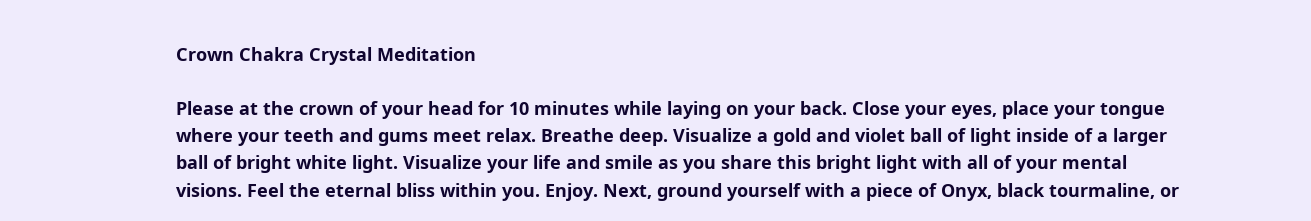Crown Chakra Crystal Meditation

Please at the crown of your head for 10 minutes while laying on your back. Close your eyes, place your tongue where your teeth and gums meet relax. Breathe deep. Visualize a gold and violet ball of light inside of a larger ball of bright white light. Visualize your life and smile as you share this bright light with all of your mental visions. Feel the eternal bliss within you. Enjoy. Next, ground yourself with a piece of Onyx, black tourmaline, or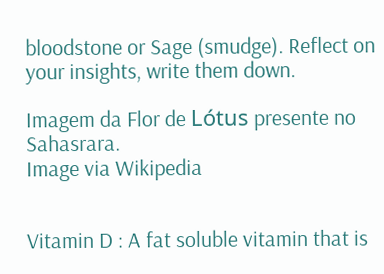bloodstone or Sage (smudge). Reflect on your insights, write them down.

Imagem da Flor de Lótus presente no Sahasrara.
Image via Wikipedia


Vitamin D : A fat soluble vitamin that is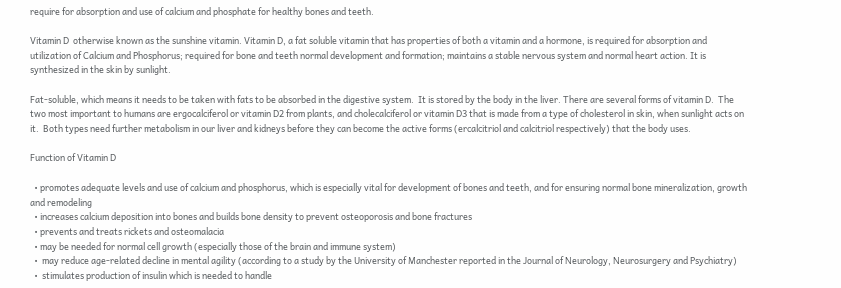require for absorption and use of calcium and phosphate for healthy bones and teeth.

Vitamin D  otherwise known as the sunshine vitamin. Vitamin D, a fat soluble vitamin that has properties of both a vitamin and a hormone, is required for absorption and utilization of Calcium and Phosphorus; required for bone and teeth normal development and formation; maintains a stable nervous system and normal heart action. It is synthesized in the skin by sunlight.

Fat-soluble, which means it needs to be taken with fats to be absorbed in the digestive system.  It is stored by the body in the liver. There are several forms of vitamin D.  The two most important to humans are ergocalciferol or vitamin D2 from plants, and cholecalciferol or vitamin D3 that is made from a type of cholesterol in skin, when sunlight acts on it.  Both types need further metabolism in our liver and kidneys before they can become the active forms (ercalcitriol and calcitriol respectively) that the body uses.

Function of Vitamin D

  • promotes adequate levels and use of calcium and phosphorus, which is especially vital for development of bones and teeth, and for ensuring normal bone mineralization, growth and remodeling
  • increases calcium deposition into bones and builds bone density to prevent osteoporosis and bone fractures
  • prevents and treats rickets and osteomalacia
  • may be needed for normal cell growth (especially those of the brain and immune system)
  •  may reduce age-related decline in mental agility (according to a study by the University of Manchester reported in the Journal of Neurology, Neurosurgery and Psychiatry)
  •  stimulates production of insulin which is needed to handle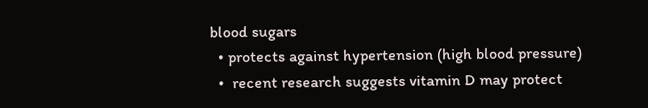blood sugars
  • protects against hypertension (high blood pressure)
  •  recent research suggests vitamin D may protect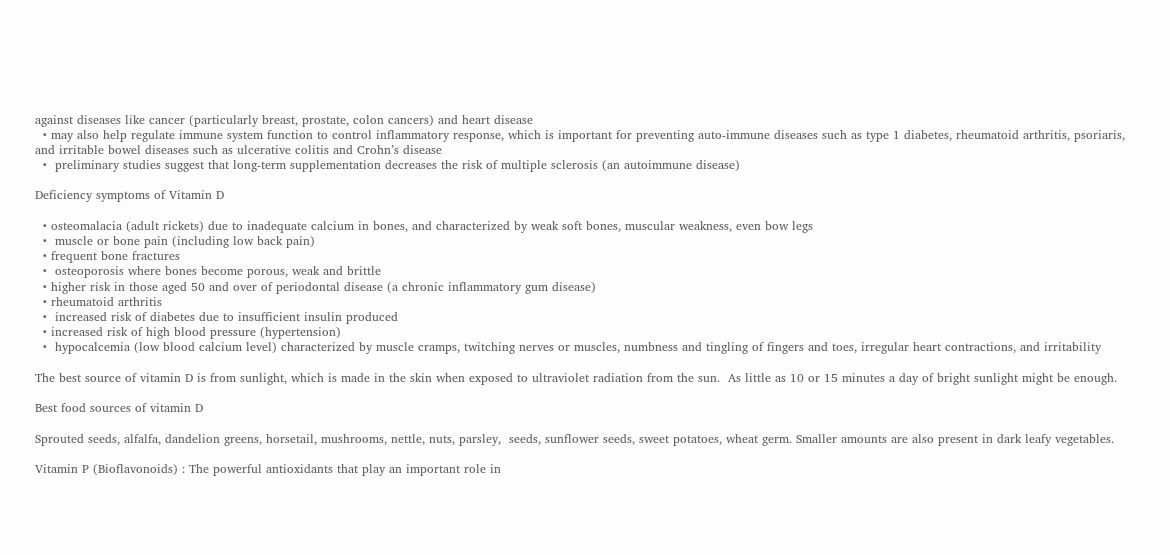against diseases like cancer (particularly breast, prostate, colon cancers) and heart disease
  • may also help regulate immune system function to control inflammatory response, which is important for preventing auto-immune diseases such as type 1 diabetes, rheumatoid arthritis, psoriaris, and irritable bowel diseases such as ulcerative colitis and Crohn’s disease
  •  preliminary studies suggest that long-term supplementation decreases the risk of multiple sclerosis (an autoimmune disease)

Deficiency symptoms of Vitamin D

  • osteomalacia (adult rickets) due to inadequate calcium in bones, and characterized by weak soft bones, muscular weakness, even bow legs
  •  muscle or bone pain (including low back pain)
  • frequent bone fractures
  •  osteoporosis where bones become porous, weak and brittle
  • higher risk in those aged 50 and over of periodontal disease (a chronic inflammatory gum disease)
  • rheumatoid arthritis
  •  increased risk of diabetes due to insufficient insulin produced
  • increased risk of high blood pressure (hypertension)
  •  hypocalcemia (low blood calcium level) characterized by muscle cramps, twitching nerves or muscles, numbness and tingling of fingers and toes, irregular heart contractions, and irritability

The best source of vitamin D is from sunlight, which is made in the skin when exposed to ultraviolet radiation from the sun.  As little as 10 or 15 minutes a day of bright sunlight might be enough.

Best food sources of vitamin D

Sprouted seeds, alfalfa, dandelion greens, horsetail, mushrooms, nettle, nuts, parsley,  seeds, sunflower seeds, sweet potatoes, wheat germ. Smaller amounts are also present in dark leafy vegetables.

Vitamin P (Bioflavonoids) : The powerful antioxidants that play an important role in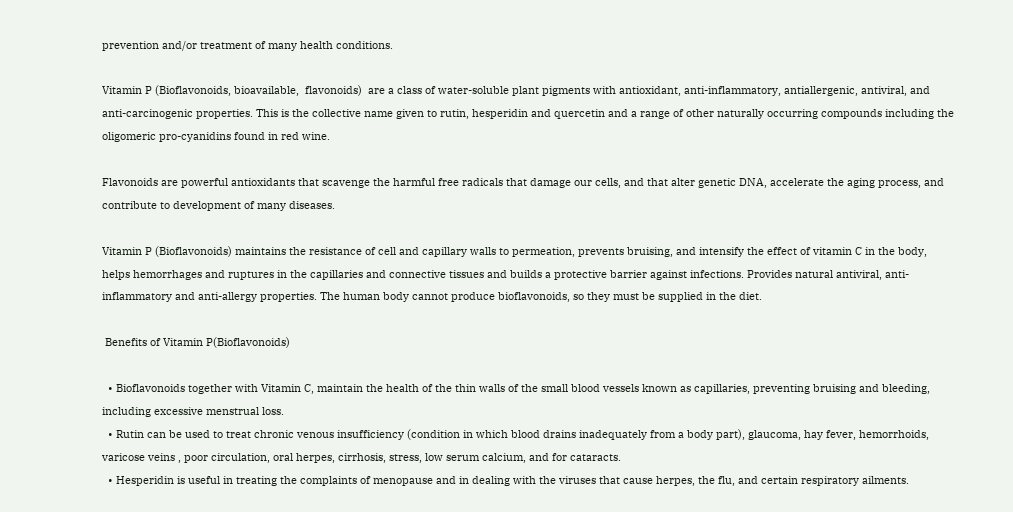prevention and/or treatment of many health conditions.

Vitamin P (Bioflavonoids, bioavailable,  flavonoids)  are a class of water-soluble plant pigments with antioxidant, anti-inflammatory, antiallergenic, antiviral, and anti-carcinogenic properties. This is the collective name given to rutin, hesperidin and quercetin and a range of other naturally occurring compounds including the oligomeric pro-cyanidins found in red wine.

Flavonoids are powerful antioxidants that scavenge the harmful free radicals that damage our cells, and that alter genetic DNA, accelerate the aging process, and contribute to development of many diseases.

Vitamin P (Bioflavonoids) maintains the resistance of cell and capillary walls to permeation, prevents bruising, and intensify the effect of vitamin C in the body, helps hemorrhages and ruptures in the capillaries and connective tissues and builds a protective barrier against infections. Provides natural antiviral, anti-inflammatory and anti-allergy properties. The human body cannot produce bioflavonoids, so they must be supplied in the diet.

 Benefits of Vitamin P(Bioflavonoids)

  • Bioflavonoids together with Vitamin C, maintain the health of the thin walls of the small blood vessels known as capillaries, preventing bruising and bleeding, including excessive menstrual loss.
  • Rutin can be used to treat chronic venous insufficiency (condition in which blood drains inadequately from a body part), glaucoma, hay fever, hemorrhoids, varicose veins , poor circulation, oral herpes, cirrhosis, stress, low serum calcium, and for cataracts.
  • Hesperidin is useful in treating the complaints of menopause and in dealing with the viruses that cause herpes, the flu, and certain respiratory ailments.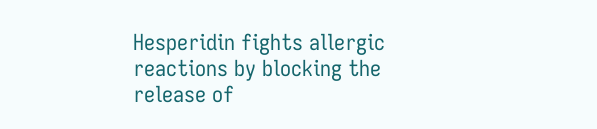Hesperidin fights allergic reactions by blocking the release of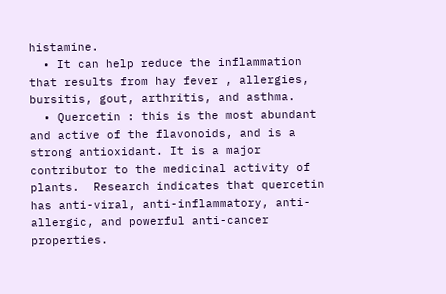histamine.
  • It can help reduce the inflammation that results from hay fever , allergies, bursitis, gout, arthritis, and asthma.
  • Quercetin : this is the most abundant and active of the flavonoids, and is a strong antioxidant. It is a major contributor to the medicinal activity of plants.  Research indicates that quercetin has anti-viral, anti-inflammatory, anti-allergic, and powerful anti-cancer properties.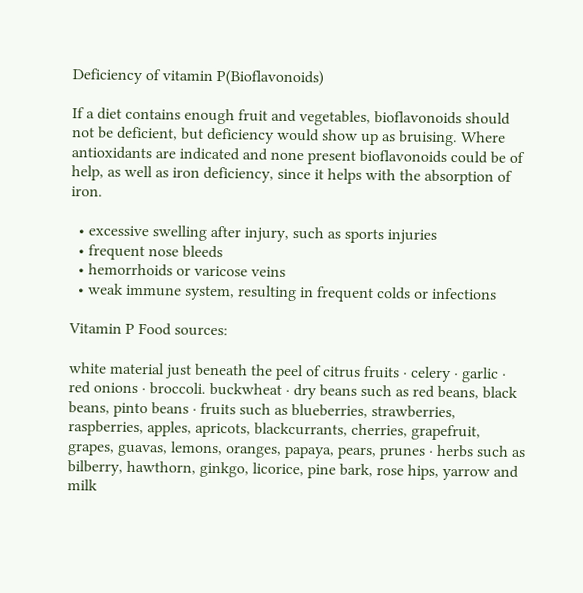Deficiency of vitamin P(Bioflavonoids)

If a diet contains enough fruit and vegetables, bioflavonoids should not be deficient, but deficiency would show up as bruising. Where antioxidants are indicated and none present bioflavonoids could be of help, as well as iron deficiency, since it helps with the absorption of iron.

  • excessive swelling after injury, such as sports injuries
  • frequent nose bleeds
  • hemorrhoids or varicose veins
  • weak immune system, resulting in frequent colds or infections

Vitamin P Food sources:

white material just beneath the peel of citrus fruits · celery · garlic · red onions · broccoli. buckwheat · dry beans such as red beans, black beans, pinto beans · fruits such as blueberries, strawberries, raspberries, apples, apricots, blackcurrants, cherries, grapefruit, grapes, guavas, lemons, oranges, papaya, pears, prunes · herbs such as bilberry, hawthorn, ginkgo, licorice, pine bark, rose hips, yarrow and milk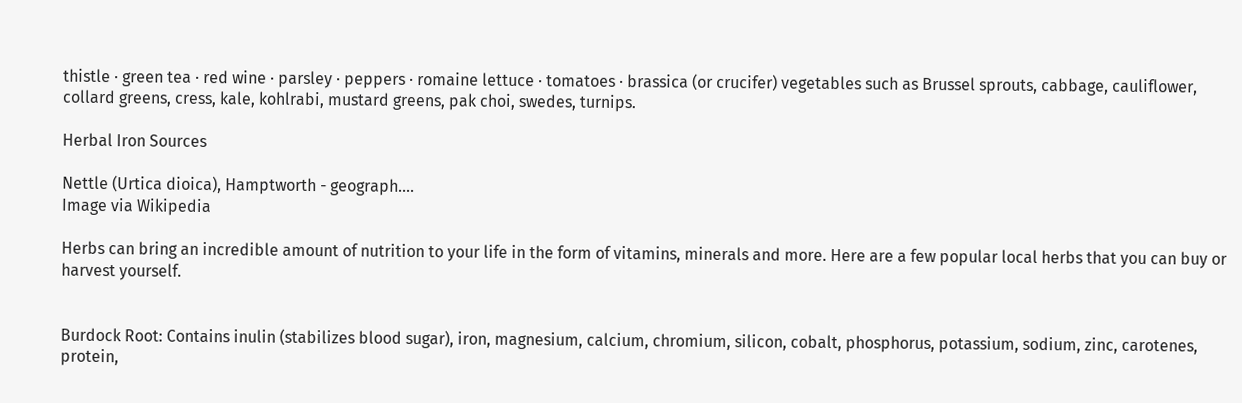thistle · green tea · red wine · parsley · peppers · romaine lettuce · tomatoes · brassica (or crucifer) vegetables such as Brussel sprouts, cabbage, cauliflower, collard greens, cress, kale, kohlrabi, mustard greens, pak choi, swedes, turnips.

Herbal Iron Sources

Nettle (Urtica dioica), Hamptworth - geograph....
Image via Wikipedia

Herbs can bring an incredible amount of nutrition to your life in the form of vitamins, minerals and more. Here are a few popular local herbs that you can buy or harvest yourself.


Burdock Root: Contains inulin (stabilizes blood sugar), iron, magnesium, calcium, chromium, silicon, cobalt, phosphorus, potassium, sodium, zinc, carotenes, protein,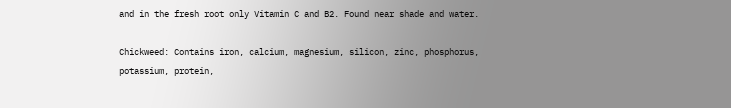and in the fresh root only Vitamin C and B2. Found near shade and water.

Chickweed: Contains iron, calcium, magnesium, silicon, zinc, phosphorus, potassium, protein,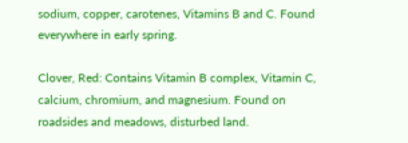sodium, copper, carotenes, Vitamins B and C. Found everywhere in early spring.

Clover, Red: Contains Vitamin B complex, Vitamin C, calcium, chromium, and magnesium. Found on roadsides and meadows, disturbed land.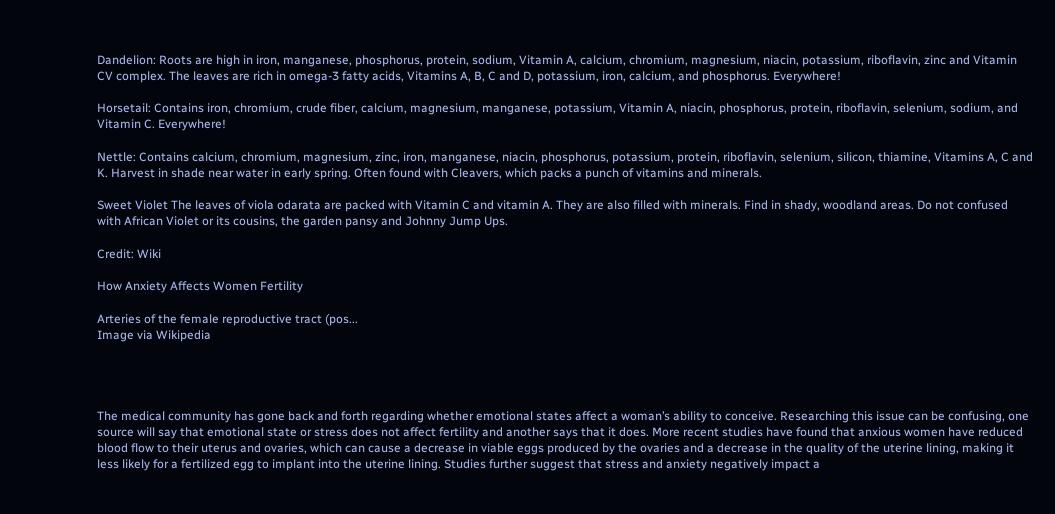Dandelion: Roots are high in iron, manganese, phosphorus, protein, sodium, Vitamin A, calcium, chromium, magnesium, niacin, potassium, riboflavin, zinc and Vitamin CV complex. The leaves are rich in omega-3 fatty acids, Vitamins A, B, C and D, potassium, iron, calcium, and phosphorus. Everywhere!

Horsetail: Contains iron, chromium, crude fiber, calcium, magnesium, manganese, potassium, Vitamin A, niacin, phosphorus, protein, riboflavin, selenium, sodium, and Vitamin C. Everywhere!

Nettle: Contains calcium, chromium, magnesium, zinc, iron, manganese, niacin, phosphorus, potassium, protein, riboflavin, selenium, silicon, thiamine, Vitamins A, C and K. Harvest in shade near water in early spring. Often found with Cleavers, which packs a punch of vitamins and minerals.

Sweet Violet The leaves of viola odarata are packed with Vitamin C and vitamin A. They are also filled with minerals. Find in shady, woodland areas. Do not confused with African Violet or its cousins, the garden pansy and Johnny Jump Ups.

Credit: Wiki

How Anxiety Affects Women Fertility

Arteries of the female reproductive tract (pos...
Image via Wikipedia




The medical community has gone back and forth regarding whether emotional states affect a woman’s ability to conceive. Researching this issue can be confusing, one source will say that emotional state or stress does not affect fertility and another says that it does. More recent studies have found that anxious women have reduced blood flow to their uterus and ovaries, which can cause a decrease in viable eggs produced by the ovaries and a decrease in the quality of the uterine lining, making it less likely for a fertilized egg to implant into the uterine lining. Studies further suggest that stress and anxiety negatively impact a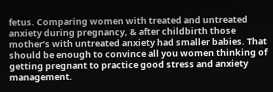fetus. Comparing women with treated and untreated anxiety during pregnancy, & after childbirth those mother’s with untreated anxiety had smaller babies. That should be enough to convince all you women thinking of getting pregnant to practice good stress and anxiety management.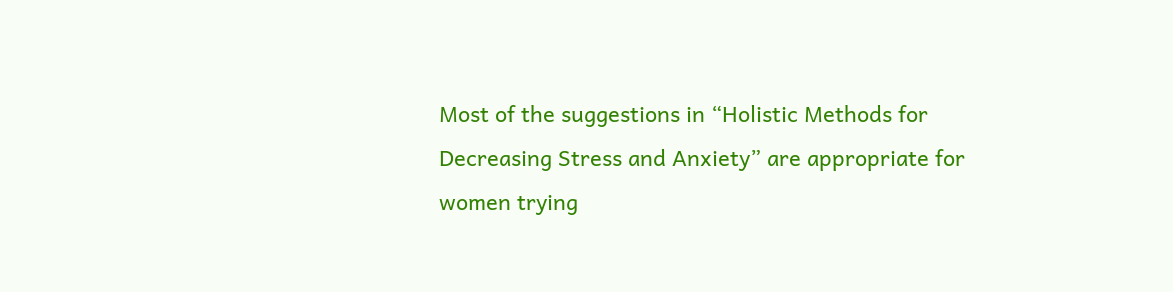Most of the suggestions in “Holistic Methods for Decreasing Stress and Anxiety” are appropriate for women trying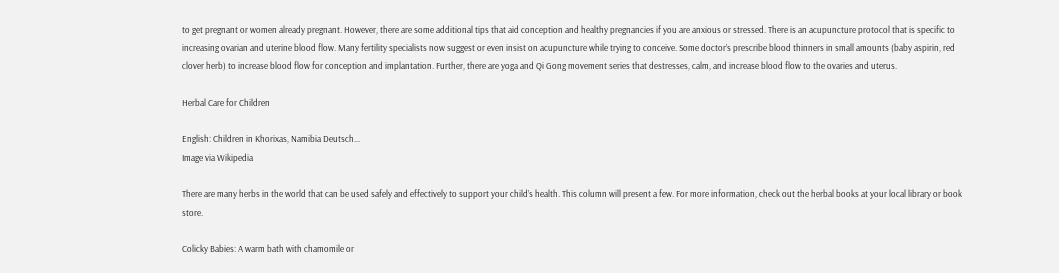to get pregnant or women already pregnant. However, there are some additional tips that aid conception and healthy pregnancies if you are anxious or stressed. There is an acupuncture protocol that is specific to increasing ovarian and uterine blood flow. Many fertility specialists now suggest or even insist on acupuncture while trying to conceive. Some doctor’s prescribe blood thinners in small amounts (baby aspirin, red clover herb) to increase blood flow for conception and implantation. Further, there are yoga and Qi Gong movement series that destresses, calm, and increase blood flow to the ovaries and uterus.

Herbal Care for Children

English: Children in Khorixas, Namibia Deutsch...
Image via Wikipedia

There are many herbs in the world that can be used safely and effectively to support your child’s health. This column will present a few. For more information, check out the herbal books at your local library or book store.

Colicky Babies: A warm bath with chamomile or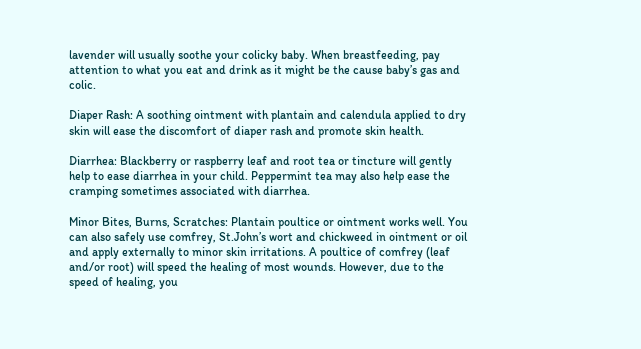lavender will usually soothe your colicky baby. When breastfeeding, pay attention to what you eat and drink as it might be the cause baby’s gas and colic.

Diaper Rash: A soothing ointment with plantain and calendula applied to dry skin will ease the discomfort of diaper rash and promote skin health.

Diarrhea: Blackberry or raspberry leaf and root tea or tincture will gently help to ease diarrhea in your child. Peppermint tea may also help ease the cramping sometimes associated with diarrhea.

Minor Bites, Burns, Scratches: Plantain poultice or ointment works well. You can also safely use comfrey, St.John’s wort and chickweed in ointment or oil and apply externally to minor skin irritations. A poultice of comfrey (leaf and/or root) will speed the healing of most wounds. However, due to the speed of healing, you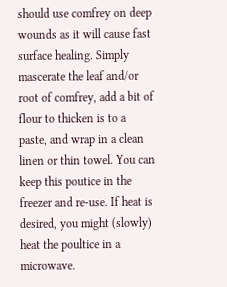should use comfrey on deep wounds as it will cause fast surface healing. Simply mascerate the leaf and/or root of comfrey, add a bit of flour to thicken is to a paste, and wrap in a clean linen or thin towel. You can keep this poutice in the freezer and re-use. If heat is desired, you might (slowly) heat the poultice in a microwave.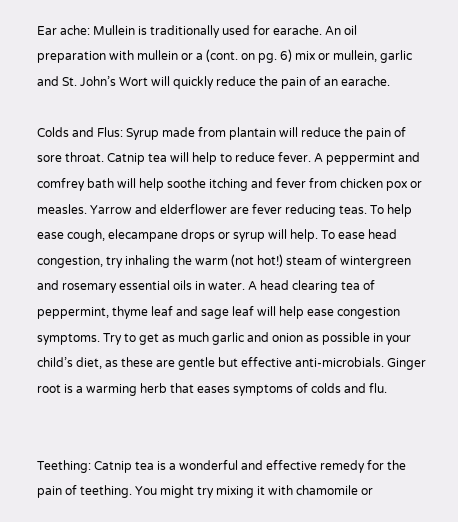Ear ache: Mullein is traditionally used for earache. An oil preparation with mullein or a (cont. on pg. 6) mix or mullein, garlic and St. John’s Wort will quickly reduce the pain of an earache.

Colds and Flus: Syrup made from plantain will reduce the pain of sore throat. Catnip tea will help to reduce fever. A peppermint and comfrey bath will help soothe itching and fever from chicken pox or measles. Yarrow and elderflower are fever reducing teas. To help ease cough, elecampane drops or syrup will help. To ease head congestion, try inhaling the warm (not hot!) steam of wintergreen and rosemary essential oils in water. A head clearing tea of peppermint, thyme leaf and sage leaf will help ease congestion symptoms. Try to get as much garlic and onion as possible in your child’s diet, as these are gentle but effective anti-microbials. Ginger root is a warming herb that eases symptoms of colds and flu.


Teething: Catnip tea is a wonderful and effective remedy for the pain of teething. You might try mixing it with chamomile or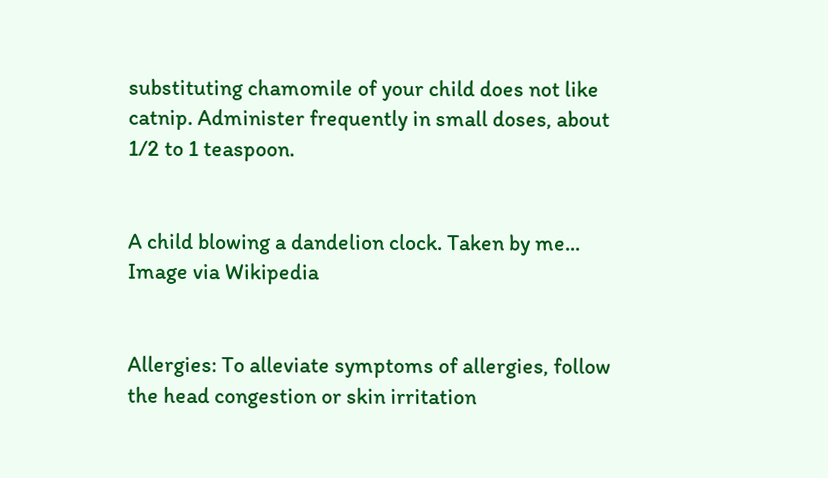substituting chamomile of your child does not like catnip. Administer frequently in small doses, about 1/2 to 1 teaspoon.


A child blowing a dandelion clock. Taken by me...
Image via Wikipedia


Allergies: To alleviate symptoms of allergies, follow the head congestion or skin irritation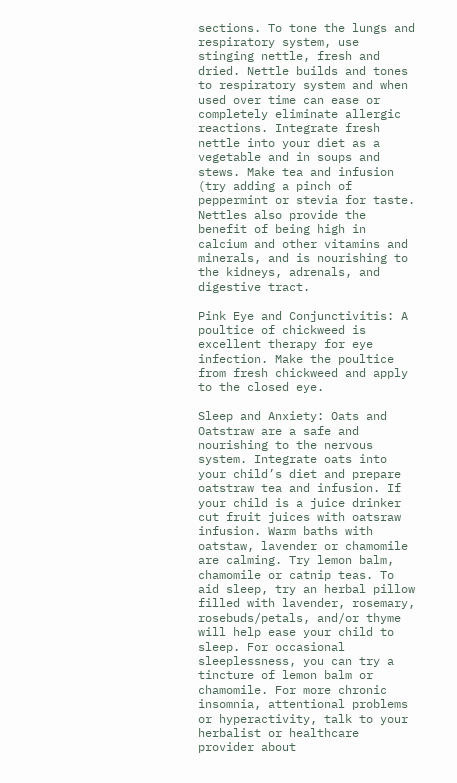sections. To tone the lungs and respiratory system, use stinging nettle, fresh and dried. Nettle builds and tones to respiratory system and when used over time can ease or completely eliminate allergic reactions. Integrate fresh nettle into your diet as a vegetable and in soups and stews. Make tea and infusion (try adding a pinch of peppermint or stevia for taste. Nettles also provide the benefit of being high in calcium and other vitamins and minerals, and is nourishing to the kidneys, adrenals, and digestive tract.

Pink Eye and Conjunctivitis: A poultice of chickweed is excellent therapy for eye infection. Make the poultice from fresh chickweed and apply to the closed eye.

Sleep and Anxiety: Oats and Oatstraw are a safe and nourishing to the nervous system. Integrate oats into your child’s diet and prepare oatstraw tea and infusion. If your child is a juice drinker cut fruit juices with oatsraw infusion. Warm baths with oatstaw, lavender or chamomile are calming. Try lemon balm, chamomile or catnip teas. To aid sleep, try an herbal pillow filled with lavender, rosemary, rosebuds/petals, and/or thyme will help ease your child to sleep. For occasional sleeplessness, you can try a tincture of lemon balm or chamomile. For more chronic insomnia, attentional problems or hyperactivity, talk to your herbalist or healthcare provider about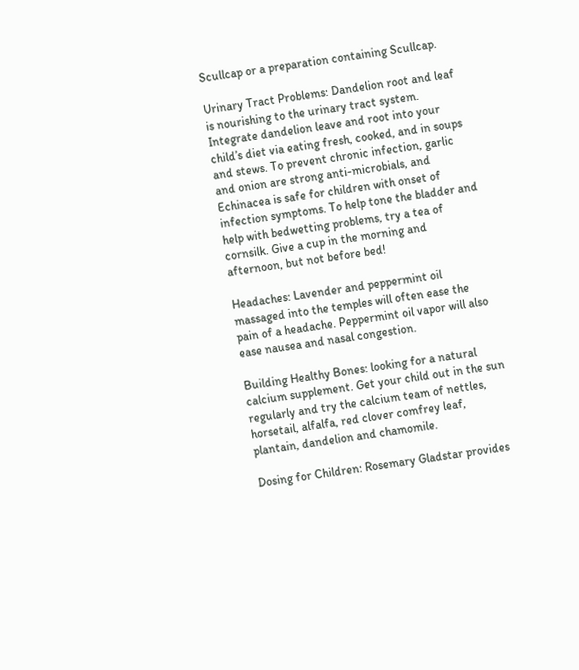Scullcap or a preparation containing Scullcap.

Urinary Tract Problems: Dandelion root and leaf is nourishing to the urinary tract system. Integrate dandelion leave and root into your child’s diet via eating fresh, cooked, and in soups and stews. To prevent chronic infection, garlic and onion are strong anti-microbials, and Echinacea is safe for children with onset of infection symptoms. To help tone the bladder and help with bedwetting problems, try a tea of cornsilk. Give a cup in the morning and afternoon, but not before bed!

Headaches: Lavender and peppermint oil massaged into the temples will often ease the pain of a headache. Peppermint oil vapor will also ease nausea and nasal congestion.

Building Healthy Bones: looking for a natural calcium supplement. Get your child out in the sun regularly and try the calcium team of nettles, horsetail, alfalfa, red clover comfrey leaf, plantain, dandelion and chamomile.

Dosing for Children: Rosemary Gladstar provides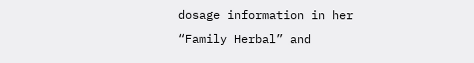dosage information in her “Family Herbal” and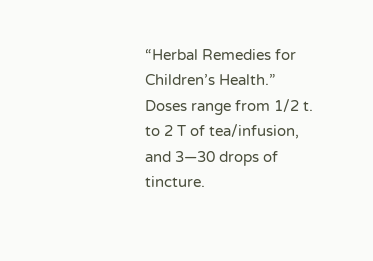“Herbal Remedies for Children’s Health.” Doses range from 1/2 t. to 2 T of tea/infusion, and 3—30 drops of tincture.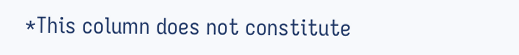*This column does not constitute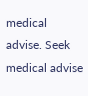medical advise. Seek medical advise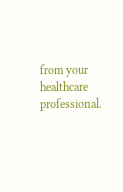from your healthcare professional.